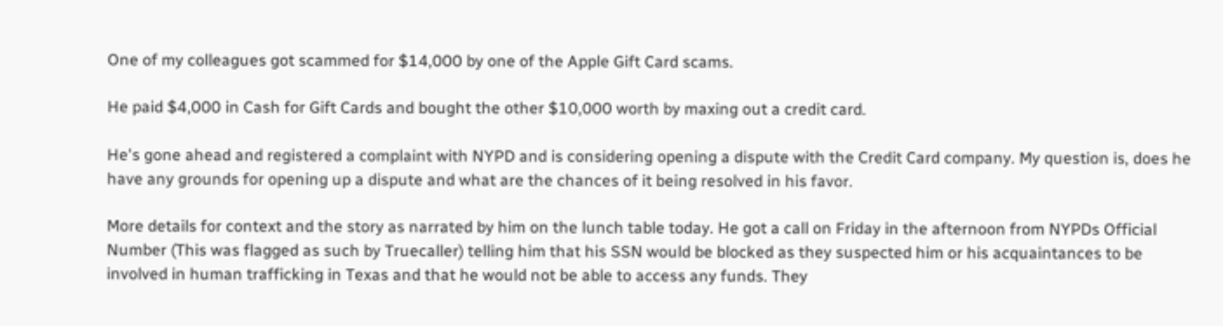One of my colleagues got scammed for $14,000 by one of the Apple Gift Card scams.

He paid $4,000 in Cash for Gift Cards and bought the other $10,000 worth by maxing out a credit card.

He's gone ahead and registered a complaint with NYPD and is considering opening a dispute with the Credit Card company. My question is, does he have any grounds for opening up a dispute and what are the chances of it being resolved in his favor.

More details for context and the story as narrated by him on the lunch table today. He got a call on Friday in the afternoon from NYPDs Official Number (This was flagged as such by Truecaller) telling him that his SSN would be blocked as they suspected him or his acquaintances to be involved in human trafficking in Texas and that he would not be able to access any funds. They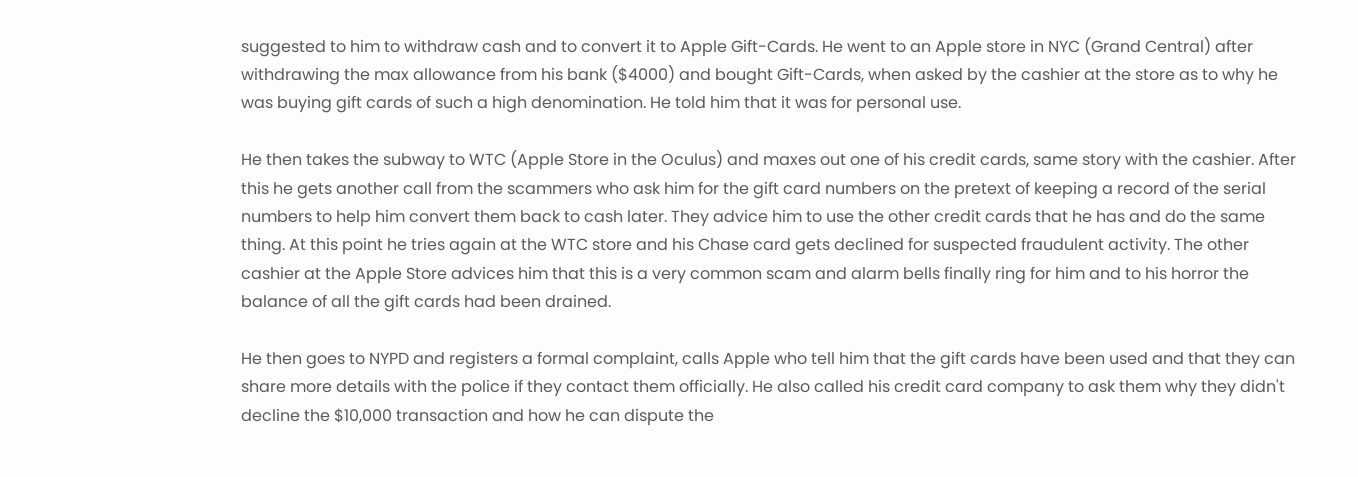suggested to him to withdraw cash and to convert it to Apple Gift-Cards. He went to an Apple store in NYC (Grand Central) after withdrawing the max allowance from his bank ($4000) and bought Gift-Cards, when asked by the cashier at the store as to why he was buying gift cards of such a high denomination. He told him that it was for personal use.

He then takes the subway to WTC (Apple Store in the Oculus) and maxes out one of his credit cards, same story with the cashier. After this he gets another call from the scammers who ask him for the gift card numbers on the pretext of keeping a record of the serial numbers to help him convert them back to cash later. They advice him to use the other credit cards that he has and do the same thing. At this point he tries again at the WTC store and his Chase card gets declined for suspected fraudulent activity. The other cashier at the Apple Store advices him that this is a very common scam and alarm bells finally ring for him and to his horror the balance of all the gift cards had been drained.

He then goes to NYPD and registers a formal complaint, calls Apple who tell him that the gift cards have been used and that they can share more details with the police if they contact them officially. He also called his credit card company to ask them why they didn't decline the $10,000 transaction and how he can dispute the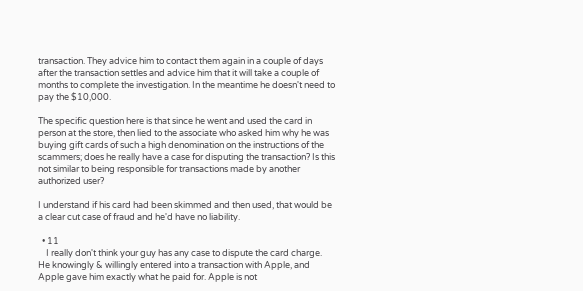transaction. They advice him to contact them again in a couple of days after the transaction settles and advice him that it will take a couple of months to complete the investigation. In the meantime he doesn't need to pay the $10,000.

The specific question here is that since he went and used the card in person at the store, then lied to the associate who asked him why he was buying gift cards of such a high denomination on the instructions of the scammers; does he really have a case for disputing the transaction? Is this not similar to being responsible for transactions made by another authorized user?

I understand if his card had been skimmed and then used, that would be a clear cut case of fraud and he'd have no liability.

  • 11
    I really don't think your guy has any case to dispute the card charge. He knowingly & willingly entered into a transaction with Apple, and Apple gave him exactly what he paid for. Apple is not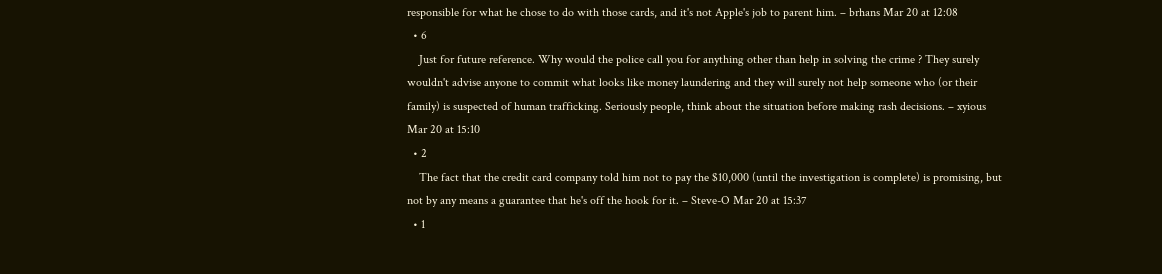responsible for what he chose to do with those cards, and it's not Apple's job to parent him. – brhans Mar 20 at 12:08
  • 6
    Just for future reference. Why would the police call you for anything other than help in solving the crime ? They surely wouldn't advise anyone to commit what looks like money laundering and they will surely not help someone who (or their family) is suspected of human trafficking. Seriously people, think about the situation before making rash decisions. – xyious Mar 20 at 15:10
  • 2
    The fact that the credit card company told him not to pay the $10,000 (until the investigation is complete) is promising, but not by any means a guarantee that he's off the hook for it. – Steve-O Mar 20 at 15:37
  • 1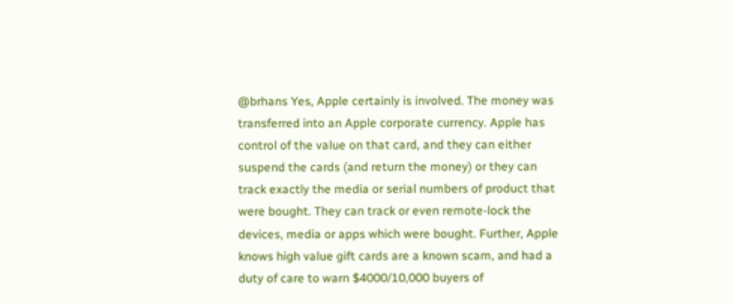@brhans Yes, Apple certainly is involved. The money was transferred into an Apple corporate currency. Apple has control of the value on that card, and they can either suspend the cards (and return the money) or they can track exactly the media or serial numbers of product that were bought. They can track or even remote-lock the devices, media or apps which were bought. Further, Apple knows high value gift cards are a known scam, and had a duty of care to warn $4000/10,000 buyers of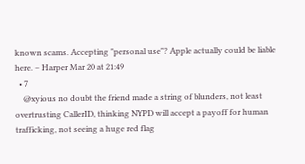known scams. Accepting "personal use"? Apple actually could be liable here. – Harper Mar 20 at 21:49
  • 7
    @xyious no doubt the friend made a string of blunders, not least overtrusting CallerID, thinking NYPD will accept a payoff for human trafficking, not seeing a huge red flag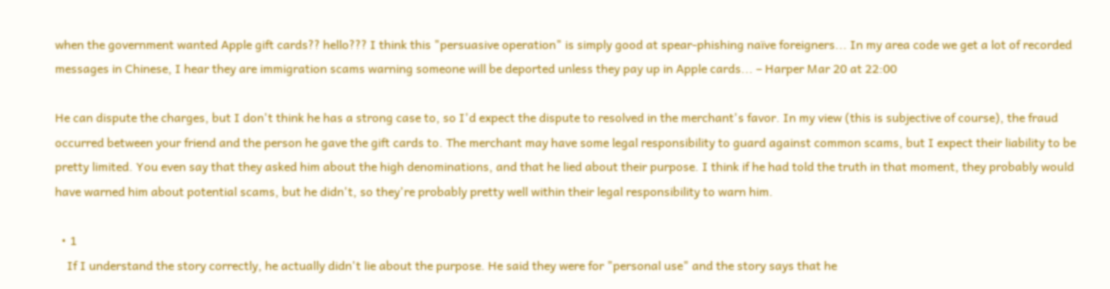when the government wanted Apple gift cards?? hello??? I think this "persuasive operation" is simply good at spear-phishing naïve foreigners... In my area code we get a lot of recorded messages in Chinese, I hear they are immigration scams warning someone will be deported unless they pay up in Apple cards... – Harper Mar 20 at 22:00

He can dispute the charges, but I don't think he has a strong case to, so I'd expect the dispute to resolved in the merchant's favor. In my view (this is subjective of course), the fraud occurred between your friend and the person he gave the gift cards to. The merchant may have some legal responsibility to guard against common scams, but I expect their liability to be pretty limited. You even say that they asked him about the high denominations, and that he lied about their purpose. I think if he had told the truth in that moment, they probably would have warned him about potential scams, but he didn't, so they're probably pretty well within their legal responsibility to warn him.

  • 1
    If I understand the story correctly, he actually didn't lie about the purpose. He said they were for "personal use" and the story says that he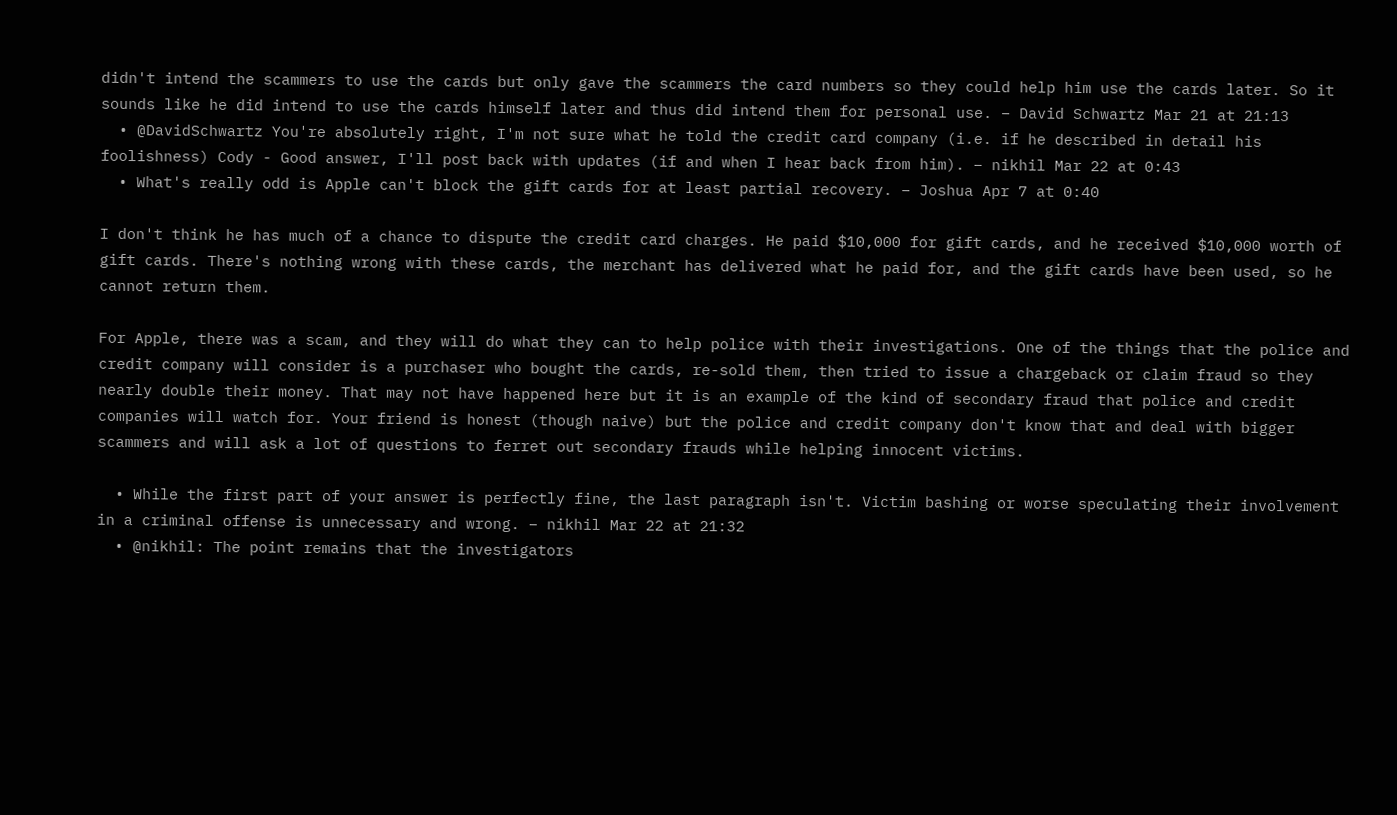didn't intend the scammers to use the cards but only gave the scammers the card numbers so they could help him use the cards later. So it sounds like he did intend to use the cards himself later and thus did intend them for personal use. – David Schwartz Mar 21 at 21:13
  • @DavidSchwartz You're absolutely right, I'm not sure what he told the credit card company (i.e. if he described in detail his foolishness) Cody - Good answer, I'll post back with updates (if and when I hear back from him). – nikhil Mar 22 at 0:43
  • What's really odd is Apple can't block the gift cards for at least partial recovery. – Joshua Apr 7 at 0:40

I don't think he has much of a chance to dispute the credit card charges. He paid $10,000 for gift cards, and he received $10,000 worth of gift cards. There's nothing wrong with these cards, the merchant has delivered what he paid for, and the gift cards have been used, so he cannot return them.

For Apple, there was a scam, and they will do what they can to help police with their investigations. One of the things that the police and credit company will consider is a purchaser who bought the cards, re-sold them, then tried to issue a chargeback or claim fraud so they nearly double their money. That may not have happened here but it is an example of the kind of secondary fraud that police and credit companies will watch for. Your friend is honest (though naive) but the police and credit company don't know that and deal with bigger scammers and will ask a lot of questions to ferret out secondary frauds while helping innocent victims.

  • While the first part of your answer is perfectly fine, the last paragraph isn't. Victim bashing or worse speculating their involvement in a criminal offense is unnecessary and wrong. – nikhil Mar 22 at 21:32
  • @nikhil: The point remains that the investigators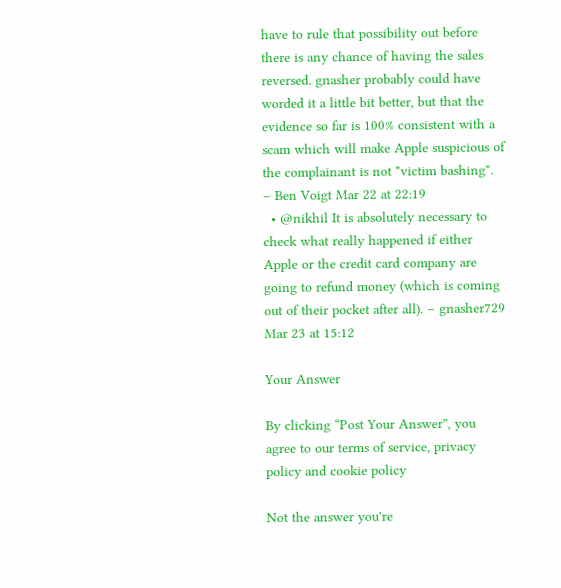have to rule that possibility out before there is any chance of having the sales reversed. gnasher probably could have worded it a little bit better, but that the evidence so far is 100% consistent with a scam which will make Apple suspicious of the complainant is not "victim bashing". – Ben Voigt Mar 22 at 22:19
  • @nikhil It is absolutely necessary to check what really happened if either Apple or the credit card company are going to refund money (which is coming out of their pocket after all). – gnasher729 Mar 23 at 15:12

Your Answer

By clicking “Post Your Answer”, you agree to our terms of service, privacy policy and cookie policy

Not the answer you're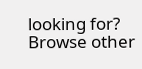looking for? Browse other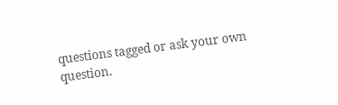questions tagged or ask your own question.